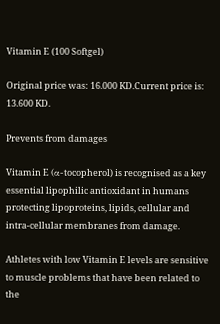Vitamin E (100 Softgel)

Original price was: 16.000 KD.Current price is: 13.600 KD.

Prevents from damages

Vitamin E (α-tocopherol) is recognised as a key essential lipophilic antioxidant in humans protecting lipoproteins, lipids, cellular and intra-cellular membranes from damage.

Athletes with low Vitamin E levels are sensitive to muscle problems that have been related to the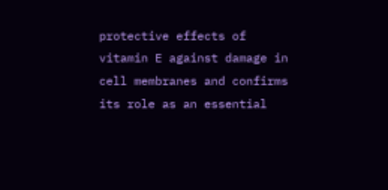protective effects of vitamin E against damage in cell membranes and confirms its role as an essential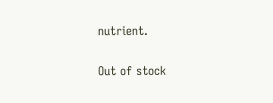nutrient.

Out of stock